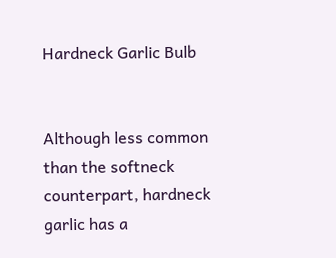Hardneck Garlic Bulb


Although less common than the softneck counterpart, hardneck garlic has a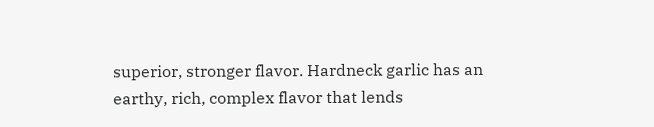superior, stronger flavor. Hardneck garlic has an earthy, rich, complex flavor that lends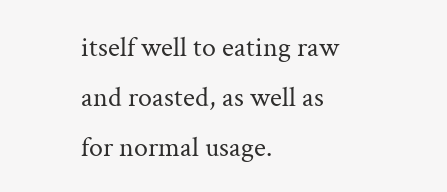itself well to eating raw and roasted, as well as for normal usage.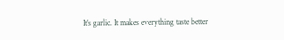It’s garlic. It makes everything taste better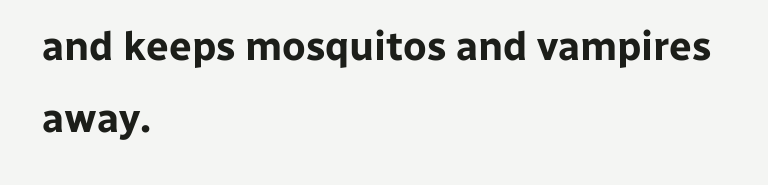and keeps mosquitos and vampires away.